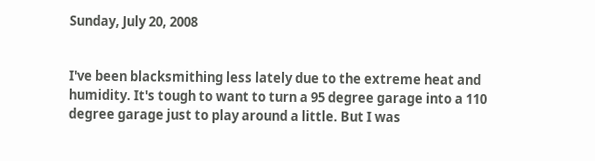Sunday, July 20, 2008


I've been blacksmithing less lately due to the extreme heat and humidity. It's tough to want to turn a 95 degree garage into a 110 degree garage just to play around a little. But I was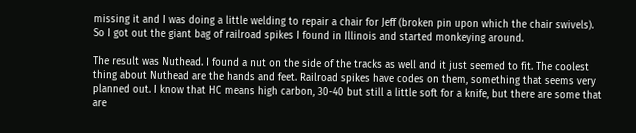missing it and I was doing a little welding to repair a chair for Jeff (broken pin upon which the chair swivels). So I got out the giant bag of railroad spikes I found in Illinois and started monkeying around.

The result was Nuthead. I found a nut on the side of the tracks as well and it just seemed to fit. The coolest thing about Nuthead are the hands and feet. Railroad spikes have codes on them, something that seems very planned out. I know that HC means high carbon, 30-40 but still a little soft for a knife, but there are some that are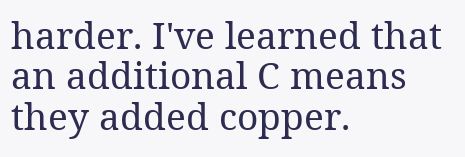harder. I've learned that an additional C means they added copper.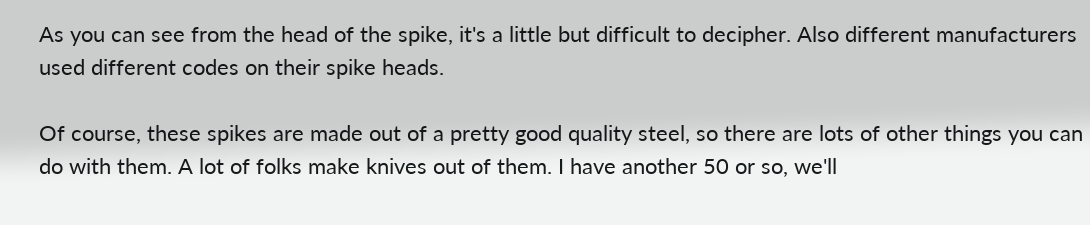As you can see from the head of the spike, it's a little but difficult to decipher. Also different manufacturers used different codes on their spike heads.

Of course, these spikes are made out of a pretty good quality steel, so there are lots of other things you can do with them. A lot of folks make knives out of them. I have another 50 or so, we'll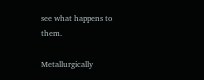see what happens to them.

Metallurgically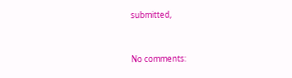submitted,


No comments: